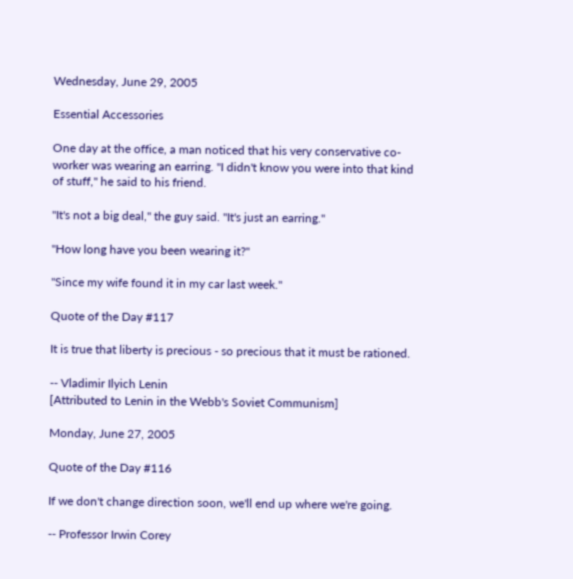Wednesday, June 29, 2005

Essential Accessories

One day at the office, a man noticed that his very conservative co-worker was wearing an earring. "I didn't know you were into that kind of stuff," he said to his friend.

"It's not a big deal," the guy said. "It's just an earring."

"How long have you been wearing it?"

"Since my wife found it in my car last week."

Quote of the Day #117

It is true that liberty is precious - so precious that it must be rationed.

-- Vladimir Ilyich Lenin
[Attributed to Lenin in the Webb's Soviet Communism]

Monday, June 27, 2005

Quote of the Day #116

If we don't change direction soon, we'll end up where we're going.

-- Professor Irwin Corey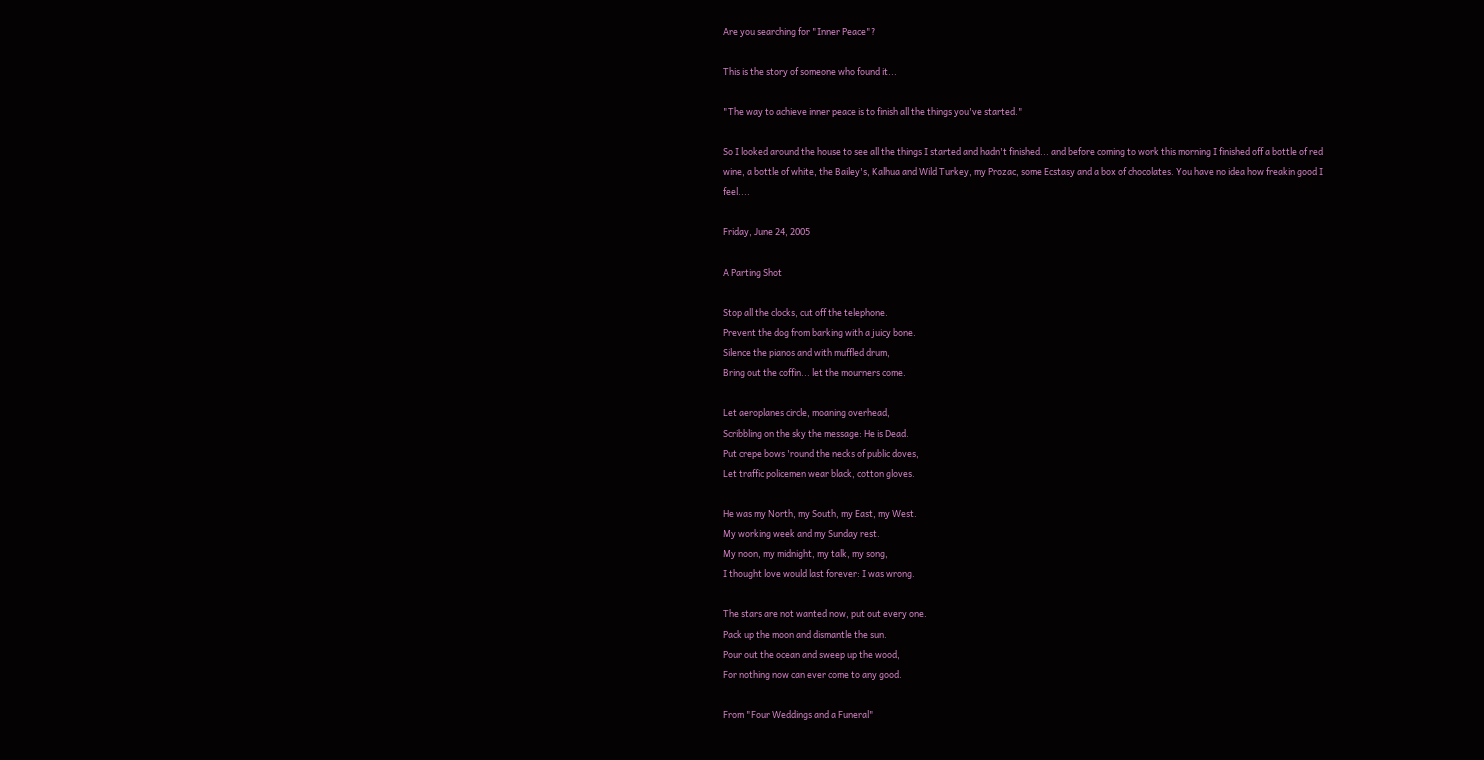Are you searching for "Inner Peace"?

This is the story of someone who found it...

"The way to achieve inner peace is to finish all the things you've started."

So I looked around the house to see all the things I started and hadn't finished... and before coming to work this morning I finished off a bottle of red wine, a bottle of white, the Bailey's, Kalhua and Wild Turkey, my Prozac, some Ecstasy and a box of chocolates. You have no idea how freakin good I feel....

Friday, June 24, 2005

A Parting Shot

Stop all the clocks, cut off the telephone.
Prevent the dog from barking with a juicy bone.
Silence the pianos and with muffled drum,
Bring out the coffin... let the mourners come.

Let aeroplanes circle, moaning overhead,
Scribbling on the sky the message: He is Dead.
Put crepe bows 'round the necks of public doves,
Let traffic policemen wear black, cotton gloves.

He was my North, my South, my East, my West.
My working week and my Sunday rest.
My noon, my midnight, my talk, my song,
I thought love would last forever: I was wrong.

The stars are not wanted now, put out every one.
Pack up the moon and dismantle the sun.
Pour out the ocean and sweep up the wood,
For nothing now can ever come to any good.

From "Four Weddings and a Funeral"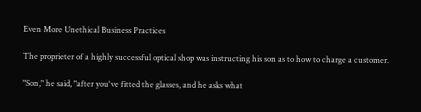Even More Unethical Business Practices

The proprieter of a highly successful optical shop was instructing his son as to how to charge a customer.

"Son," he said, "after you've fitted the glasses, and he asks what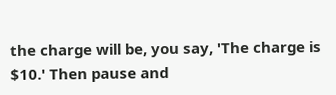the charge will be, you say, 'The charge is $10.' Then pause and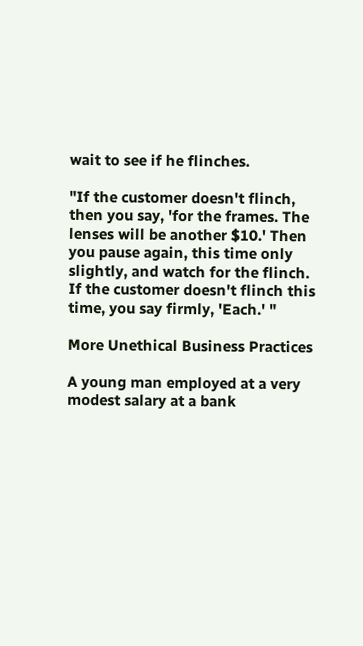wait to see if he flinches.

"If the customer doesn't flinch, then you say, 'for the frames. The lenses will be another $10.' Then you pause again, this time only slightly, and watch for the flinch. If the customer doesn't flinch this time, you say firmly, 'Each.' "

More Unethical Business Practices

A young man employed at a very modest salary at a bank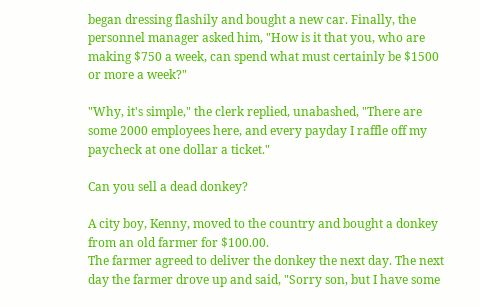began dressing flashily and bought a new car. Finally, the personnel manager asked him, "How is it that you, who are making $750 a week, can spend what must certainly be $1500 or more a week?"

"Why, it's simple," the clerk replied, unabashed, "There are some 2000 employees here, and every payday I raffle off my paycheck at one dollar a ticket."

Can you sell a dead donkey?

A city boy, Kenny, moved to the country and bought a donkey from an old farmer for $100.00.
The farmer agreed to deliver the donkey the next day. The next day the farmer drove up and said, "Sorry son, but I have some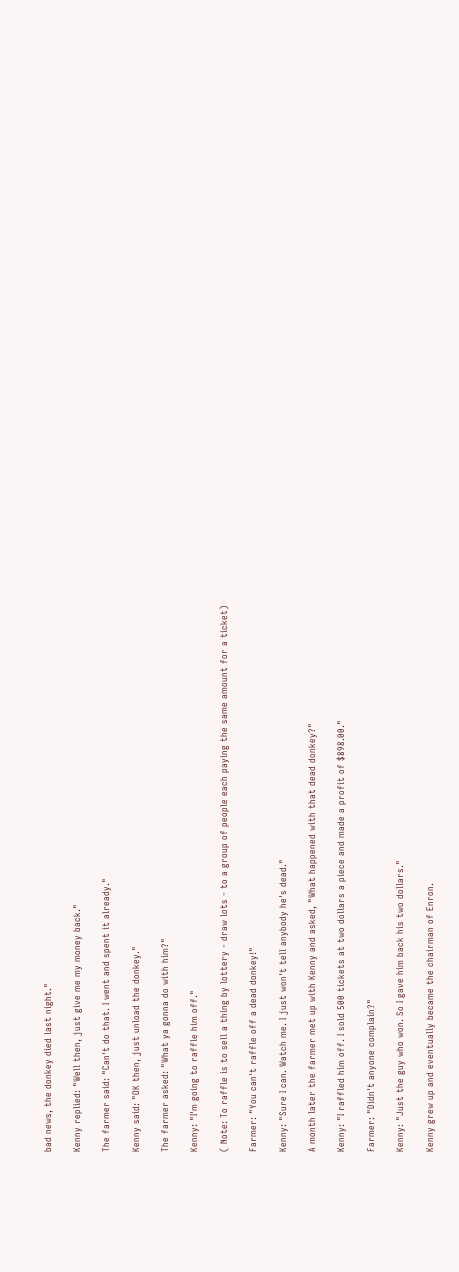bad news, the donkey died last night."

Kenny replied: "Well then, just give me my money back."

The farmer said: "Can't do that. I went and spent it already."

Kenny said: "OK then, just unload the donkey."

The farmer asked: "What ya gonna do with him?"

Kenny: "I'm going to raffle him off."

( Note: To raffle is to sell a thing by lottery - draw lots - to a group of people each paying the same amount for a ticket)

Farmer: "You can't raffle off a dead donkey!"

Kenny: "Sure I can. Watch me. I just won't tell anybody he's dead."

A month later the farmer met up with Kenny and asked, "What happened with that dead donkey?"

Kenny: "I raffled him off. I sold 500 tickets at two dollars a piece and made a profit of $898.00."

Farmer: "Didn't anyone complain?"

Kenny: "Just the guy who won. So I gave him back his two dollars."

Kenny grew up and eventually became the chairman of Enron.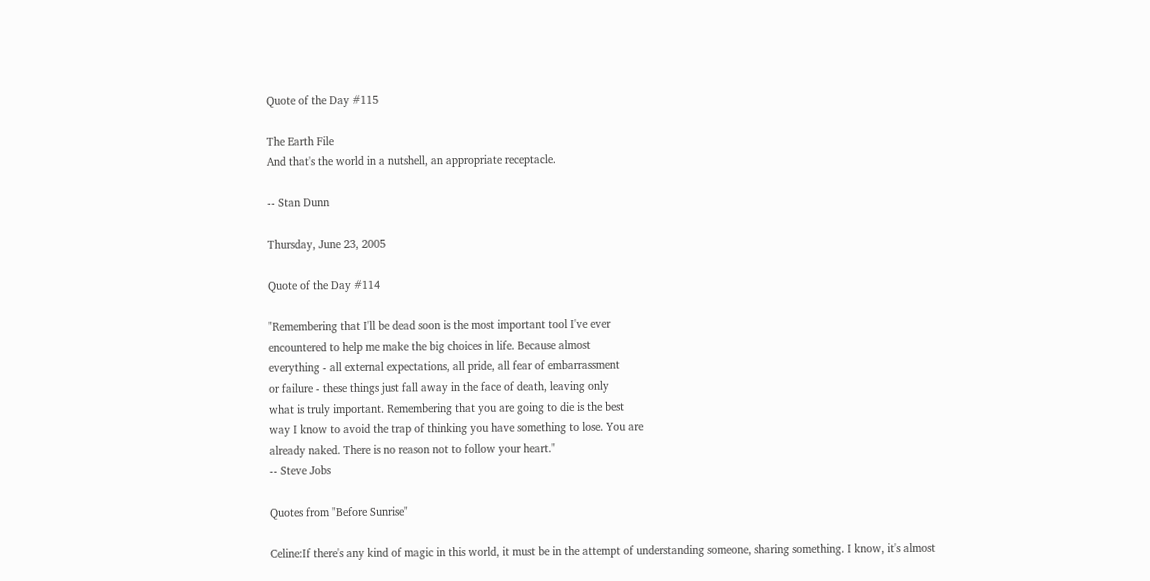Quote of the Day #115

The Earth File
And that's the world in a nutshell, an appropriate receptacle.

-- Stan Dunn

Thursday, June 23, 2005

Quote of the Day #114

"Remembering that I'll be dead soon is the most important tool I've ever
encountered to help me make the big choices in life. Because almost
everything - all external expectations, all pride, all fear of embarrassment
or failure - these things just fall away in the face of death, leaving only
what is truly important. Remembering that you are going to die is the best
way I know to avoid the trap of thinking you have something to lose. You are
already naked. There is no reason not to follow your heart."
-- Steve Jobs

Quotes from "Before Sunrise"

Celine:If there's any kind of magic in this world, it must be in the attempt of understanding someone, sharing something. I know, it's almost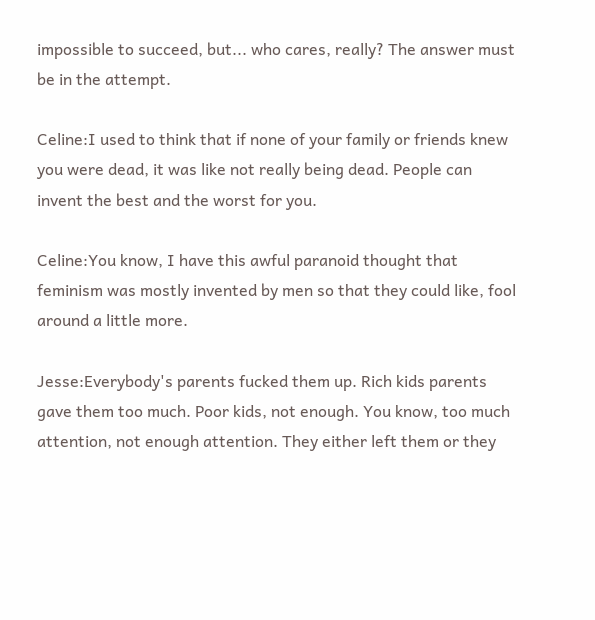impossible to succeed, but... who cares, really? The answer must be in the attempt.

Celine:I used to think that if none of your family or friends knew you were dead, it was like not really being dead. People can invent the best and the worst for you.

Celine:You know, I have this awful paranoid thought that feminism was mostly invented by men so that they could like, fool around a little more.

Jesse:Everybody's parents fucked them up. Rich kids parents gave them too much. Poor kids, not enough. You know, too much attention, not enough attention. They either left them or they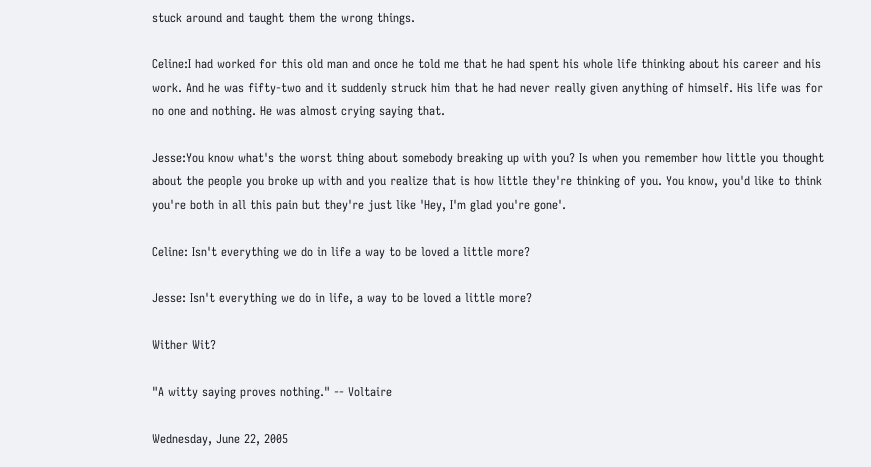stuck around and taught them the wrong things.

Celine:I had worked for this old man and once he told me that he had spent his whole life thinking about his career and his work. And he was fifty-two and it suddenly struck him that he had never really given anything of himself. His life was for no one and nothing. He was almost crying saying that.

Jesse:You know what's the worst thing about somebody breaking up with you? Is when you remember how little you thought about the people you broke up with and you realize that is how little they're thinking of you. You know, you'd like to think you're both in all this pain but they're just like 'Hey, I'm glad you're gone'.

Celine: Isn't everything we do in life a way to be loved a little more?

Jesse: Isn't everything we do in life, a way to be loved a little more?

Wither Wit?

"A witty saying proves nothing." -- Voltaire

Wednesday, June 22, 2005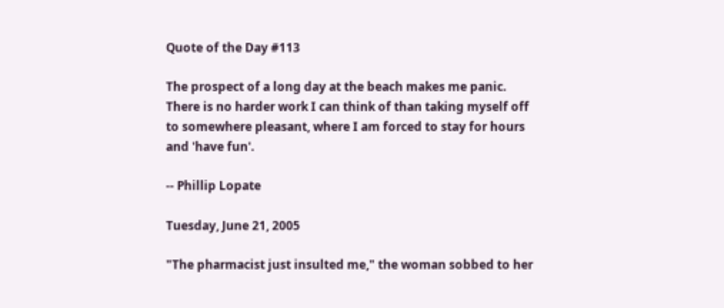Quote of the Day #113

The prospect of a long day at the beach makes me panic. There is no harder work I can think of than taking myself off to somewhere pleasant, where I am forced to stay for hours and 'have fun'.

-- Phillip Lopate

Tuesday, June 21, 2005

"The pharmacist just insulted me," the woman sobbed to her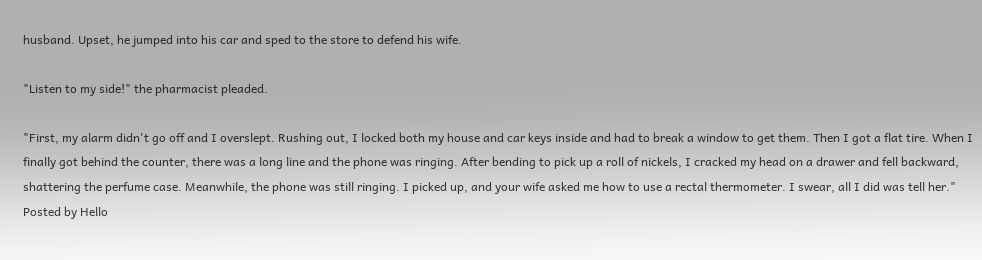husband. Upset, he jumped into his car and sped to the store to defend his wife.

"Listen to my side!" the pharmacist pleaded.

"First, my alarm didn't go off and I overslept. Rushing out, I locked both my house and car keys inside and had to break a window to get them. Then I got a flat tire. When I finally got behind the counter, there was a long line and the phone was ringing. After bending to pick up a roll of nickels, I cracked my head on a drawer and fell backward, shattering the perfume case. Meanwhile, the phone was still ringing. I picked up, and your wife asked me how to use a rectal thermometer. I swear, all I did was tell her." Posted by Hello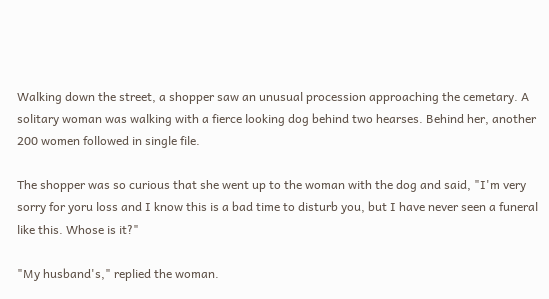Walking down the street, a shopper saw an unusual procession approaching the cemetary. A solitary woman was walking with a fierce looking dog behind two hearses. Behind her, another 200 women followed in single file.

The shopper was so curious that she went up to the woman with the dog and said, "I'm very sorry for yoru loss and I know this is a bad time to disturb you, but I have never seen a funeral like this. Whose is it?"

"My husband's," replied the woman.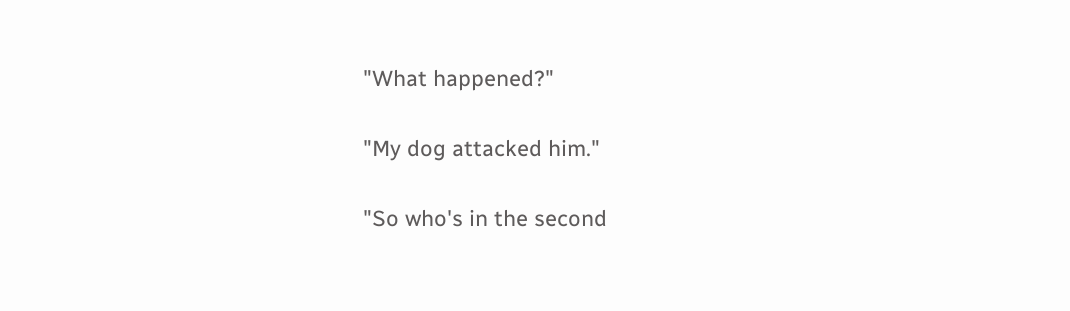"What happened?"

"My dog attacked him."

"So who's in the second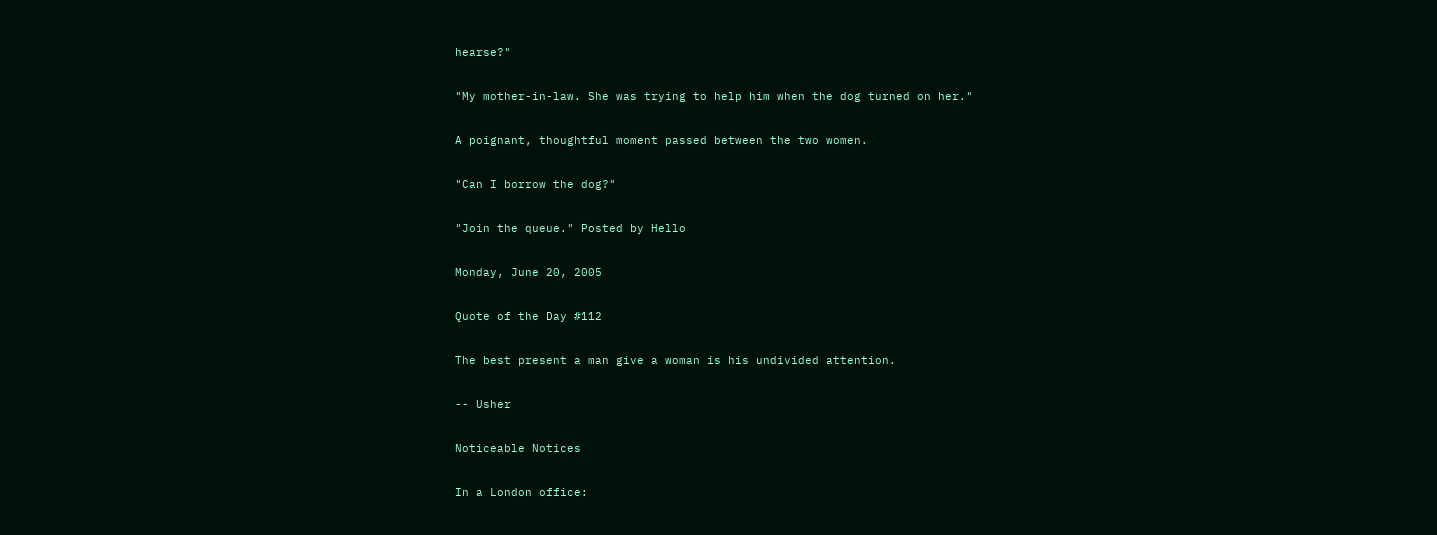hearse?"

"My mother-in-law. She was trying to help him when the dog turned on her."

A poignant, thoughtful moment passed between the two women.

"Can I borrow the dog?"

"Join the queue." Posted by Hello

Monday, June 20, 2005

Quote of the Day #112

The best present a man give a woman is his undivided attention.

-- Usher

Noticeable Notices

In a London office: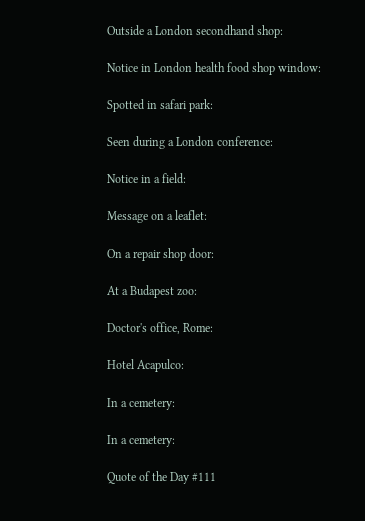Outside a London secondhand shop:

Notice in London health food shop window:

Spotted in safari park:

Seen during a London conference:

Notice in a field:

Message on a leaflet:

On a repair shop door:

At a Budapest zoo:

Doctor's office, Rome:

Hotel Acapulco:

In a cemetery:

In a cemetery:

Quote of the Day #111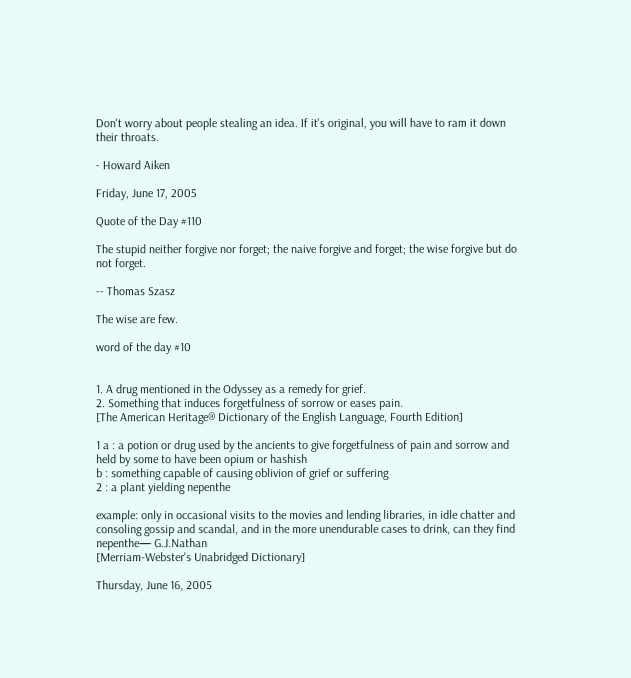Don't worry about people stealing an idea. If it's original, you will have to ram it down their throats.

- Howard Aiken

Friday, June 17, 2005

Quote of the Day #110

The stupid neither forgive nor forget; the naive forgive and forget; the wise forgive but do not forget.

-- Thomas Szasz

The wise are few.

word of the day #10


1. A drug mentioned in the Odyssey as a remedy for grief.
2. Something that induces forgetfulness of sorrow or eases pain.
[The American Heritage® Dictionary of the English Language, Fourth Edition]

1 a : a potion or drug used by the ancients to give forgetfulness of pain and sorrow and held by some to have been opium or hashish
b : something capable of causing oblivion of grief or suffering
2 : a plant yielding nepenthe

example: only in occasional visits to the movies and lending libraries, in idle chatter and consoling gossip and scandal, and in the more unendurable cases to drink, can they find nepenthe— G.J.Nathan
[Merriam-Webster's Unabridged Dictionary]

Thursday, June 16, 2005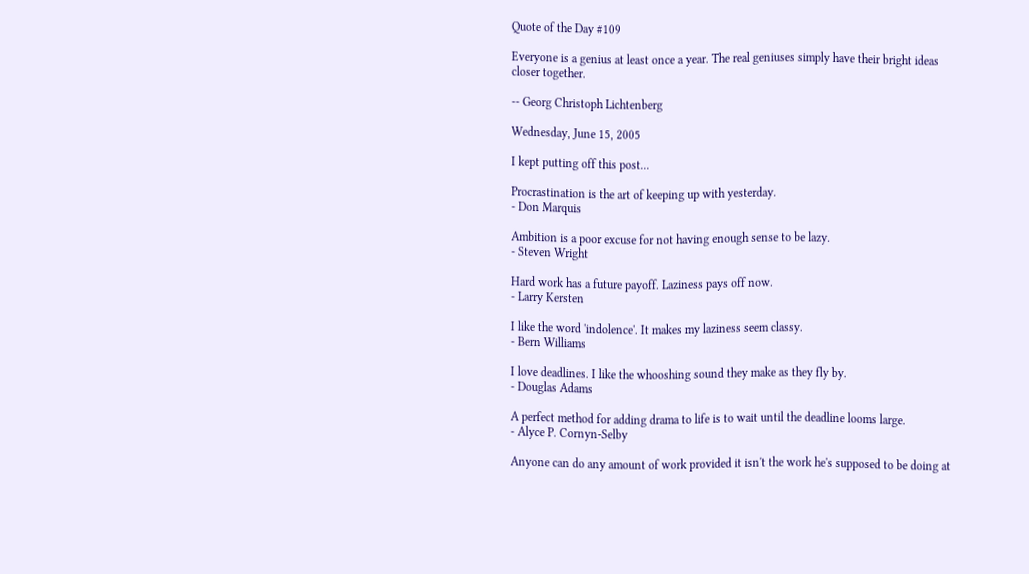Quote of the Day #109

Everyone is a genius at least once a year. The real geniuses simply have their bright ideas closer together.

-- Georg Christoph Lichtenberg

Wednesday, June 15, 2005

I kept putting off this post...

Procrastination is the art of keeping up with yesterday.
- Don Marquis

Ambition is a poor excuse for not having enough sense to be lazy.
- Steven Wright

Hard work has a future payoff. Laziness pays off now.
- Larry Kersten

I like the word 'indolence'. It makes my laziness seem classy.
- Bern Williams

I love deadlines. I like the whooshing sound they make as they fly by.
- Douglas Adams

A perfect method for adding drama to life is to wait until the deadline looms large.
- Alyce P. Cornyn-Selby

Anyone can do any amount of work provided it isn't the work he's supposed to be doing at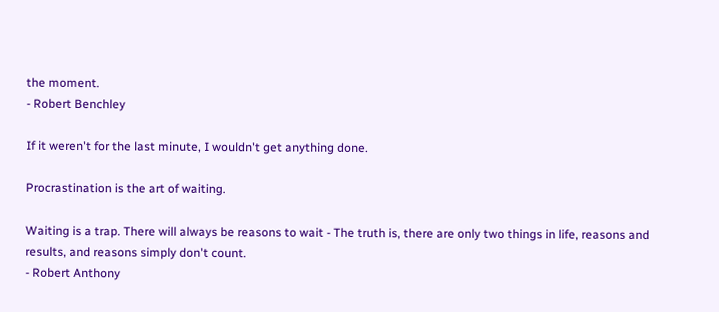the moment.
- Robert Benchley

If it weren't for the last minute, I wouldn't get anything done.

Procrastination is the art of waiting.

Waiting is a trap. There will always be reasons to wait - The truth is, there are only two things in life, reasons and results, and reasons simply don't count.
- Robert Anthony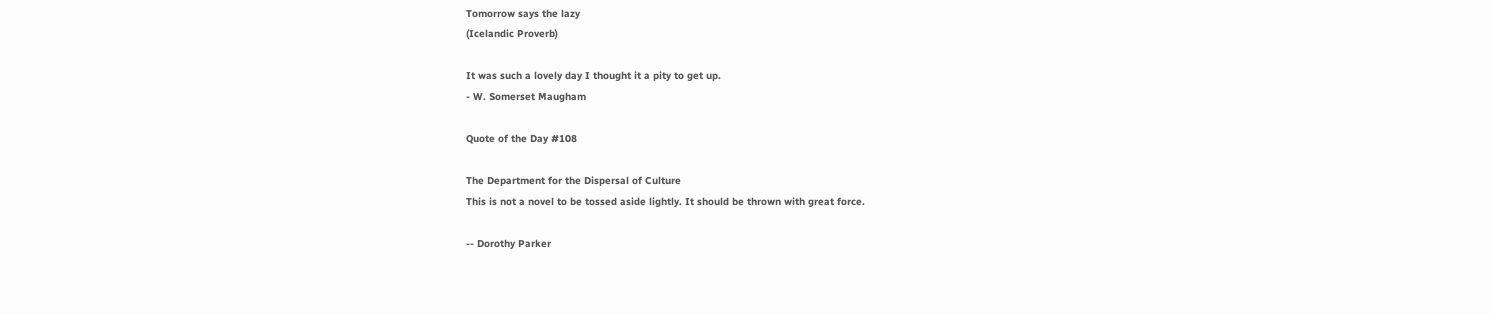Tomorrow says the lazy
(Icelandic Proverb)

It was such a lovely day I thought it a pity to get up.
- W. Somerset Maugham

Quote of the Day #108

The Department for the Dispersal of Culture
This is not a novel to be tossed aside lightly. It should be thrown with great force.

-- Dorothy Parker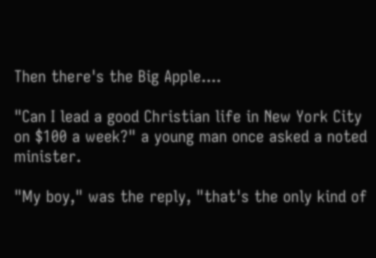Then there's the Big Apple....

"Can I lead a good Christian life in New York City on $100 a week?" a young man once asked a noted minister.

"My boy," was the reply, "that's the only kind of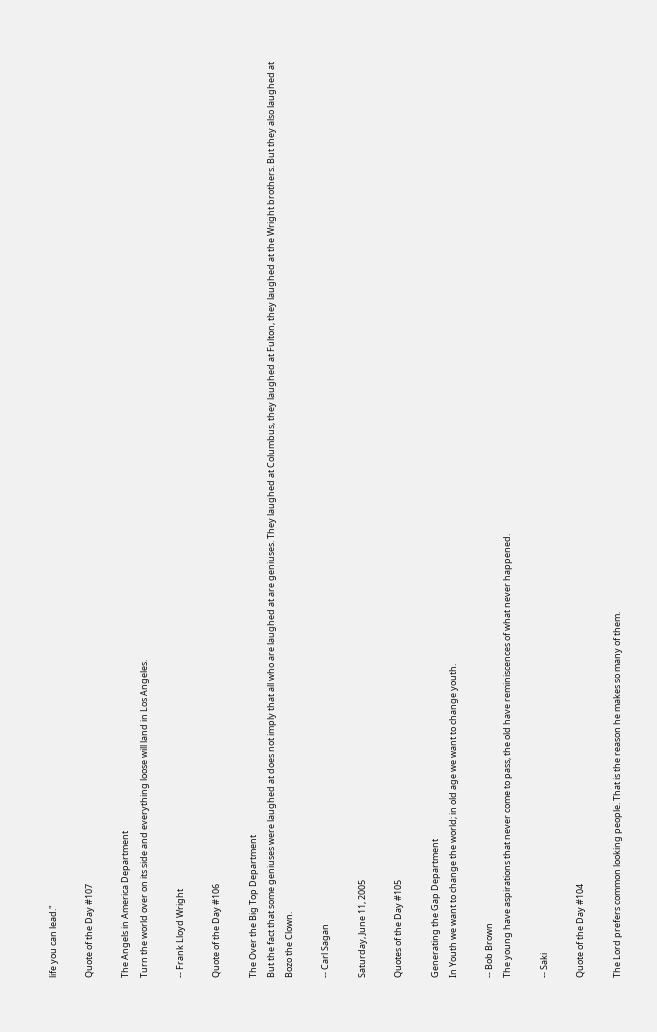life you can lead."

Quote of the Day #107

The Angels in America Department
Turn the world over on its side and everything loose will land in Los Angeles.

-- Frank Lloyd Wright

Quote of the Day #106

The Over the Big Top Department
But the fact that some geniuses were laughed at does not imply that all who are laughed at are geniuses. They laughed at Columbus, they laughed at Fulton, they laughed at the Wright brothers. But they also laughed at Bozo the Clown.

-- Carl Sagan

Saturday, June 11, 2005

Quotes of the Day #105

Generating the Gap Department
In Youth we want to change the world; in old age we want to change youth.

-- Bob Brown
The young have aspirations that never come to pass, the old have reminiscences of what never happened.

-- Saki

Quote of the Day #104

The Lord prefers common looking people. That is the reason he makes so many of them.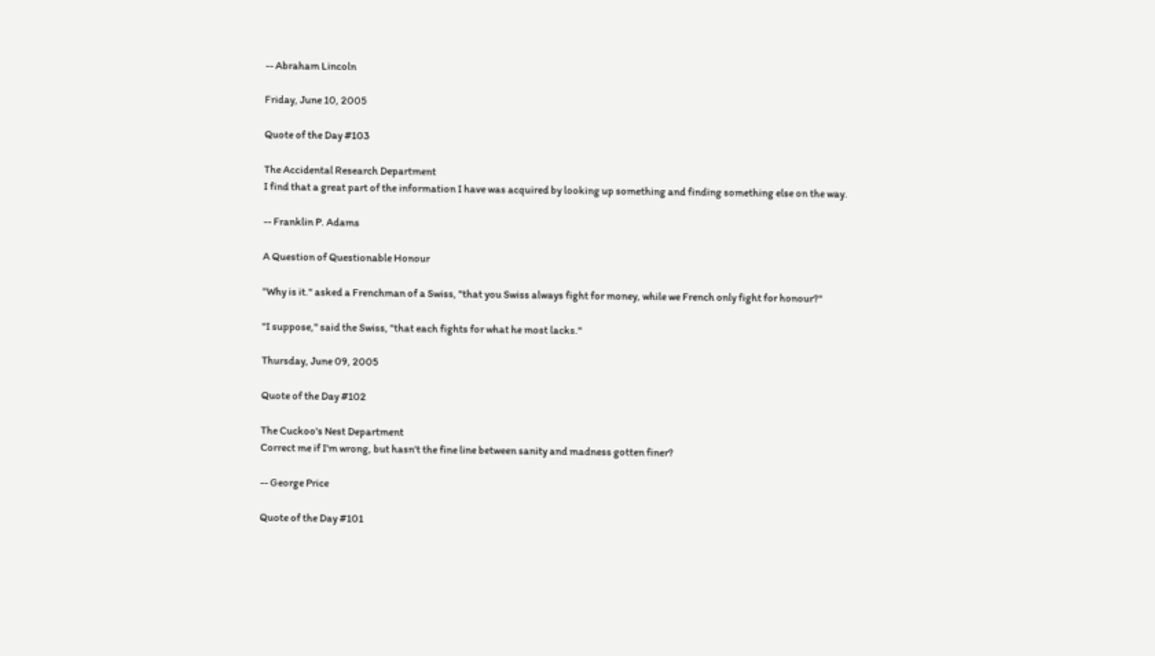-- Abraham Lincoln

Friday, June 10, 2005

Quote of the Day #103

The Accidental Research Department
I find that a great part of the information I have was acquired by looking up something and finding something else on the way.

-- Franklin P. Adams

A Question of Questionable Honour

"Why is it." asked a Frenchman of a Swiss, "that you Swiss always fight for money, while we French only fight for honour?"

"I suppose," said the Swiss, "that each fights for what he most lacks."

Thursday, June 09, 2005

Quote of the Day #102

The Cuckoo's Nest Department
Correct me if I'm wrong, but hasn't the fine line between sanity and madness gotten finer?

-- George Price

Quote of the Day #101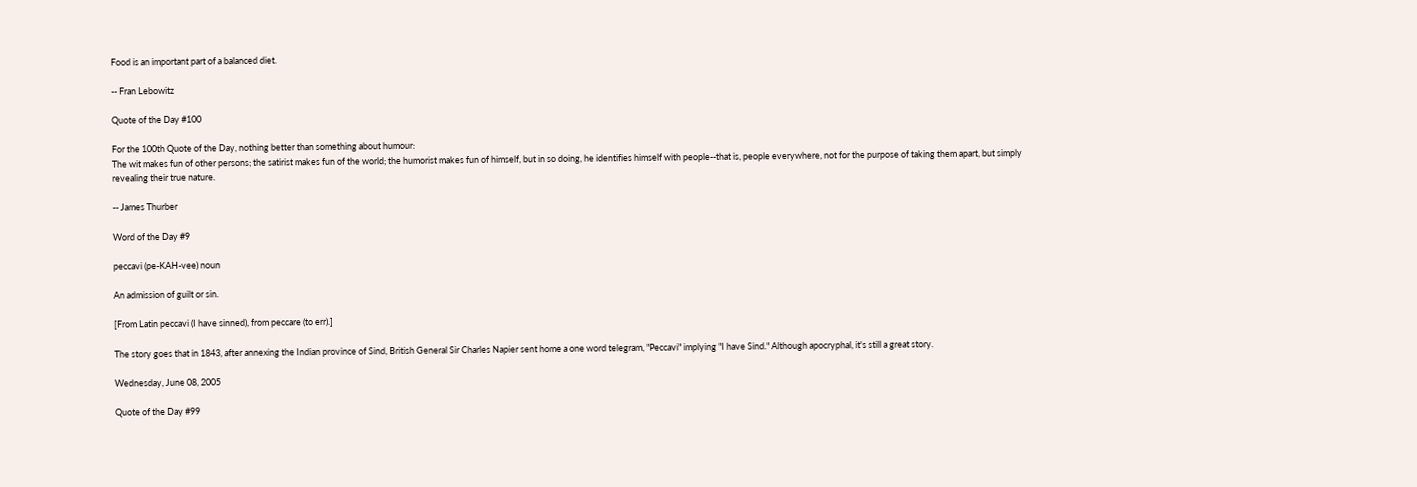Food is an important part of a balanced diet.

-- Fran Lebowitz

Quote of the Day #100

For the 100th Quote of the Day, nothing better than something about humour:
The wit makes fun of other persons; the satirist makes fun of the world; the humorist makes fun of himself, but in so doing, he identifies himself with people--that is, people everywhere, not for the purpose of taking them apart, but simply revealing their true nature.

-- James Thurber

Word of the Day #9

peccavi (pe-KAH-vee) noun

An admission of guilt or sin.

[From Latin peccavi (I have sinned), from peccare (to err).]

The story goes that in 1843, after annexing the Indian province of Sind, British General Sir Charles Napier sent home a one word telegram, "Peccavi" implying "I have Sind." Although apocryphal, it's still a great story.

Wednesday, June 08, 2005

Quote of the Day #99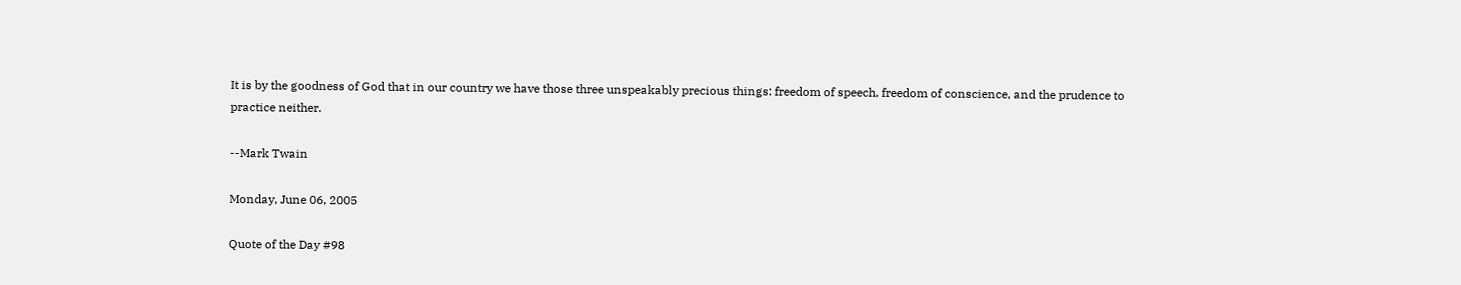It is by the goodness of God that in our country we have those three unspeakably precious things: freedom of speech, freedom of conscience, and the prudence to practice neither.

--Mark Twain

Monday, June 06, 2005

Quote of the Day #98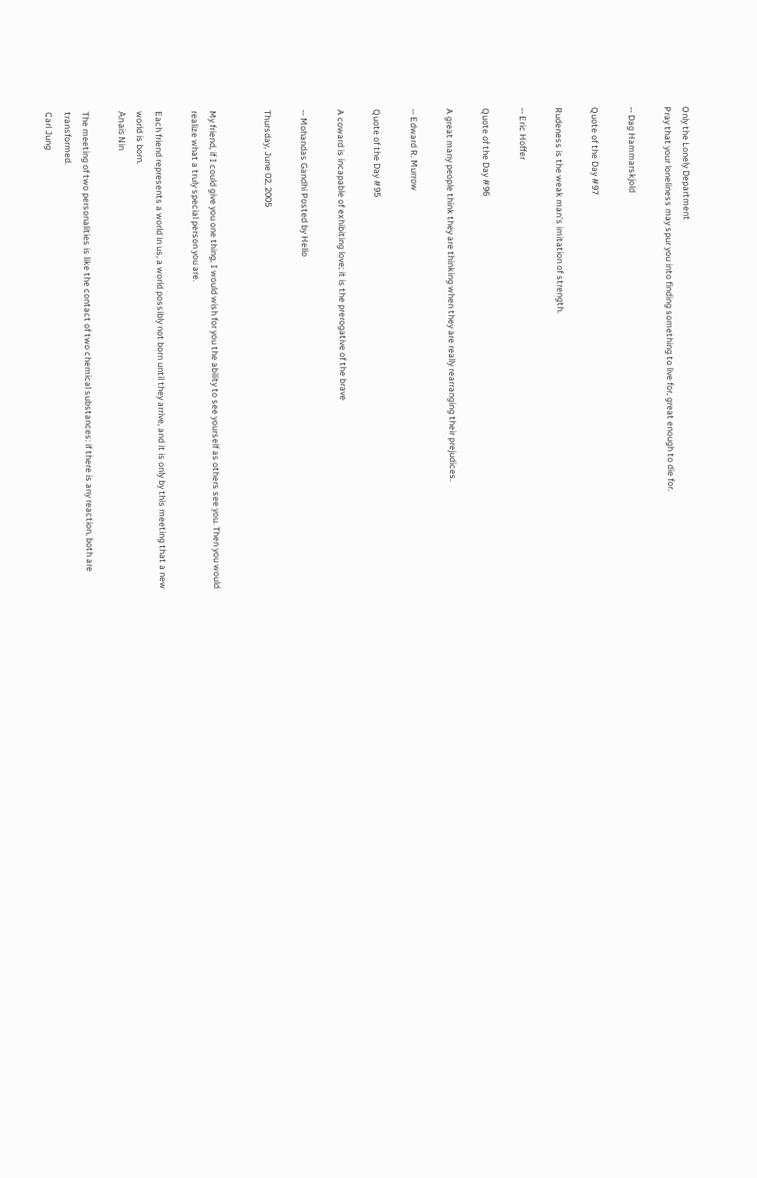Only the Lonely Department
Pray that your loneliness may spur you into finding something to live for, great enough to die for.

-- Dag Hammarskjold

Quote of the Day #97

Rudeness is the weak man's imitation of strength.

-- Eric Hoffer

Quote of the Day #96

A great many people think they are thinking when they are really rearranging their prejudices.

-- Edward R. Murrow

Quote of the Day #95

A coward is incapable of exhibiting love; it is the prerogative of the brave

-- Mohandas Gandhi Posted by Hello

Thursday, June 02, 2005


My friend, if I could give you one thing, I would wish for you the ability to see yourself as others see you. Then you would realize what a truly special person you are.

Each friend represents a world in us, a world possibly not born until they arrive, and it is only by this meeting that a new world is born.
Anaïs Nin

The meeting of two personalities is like the contact of two chemical substances: if there is any reaction, both are transformed.
Carl Jung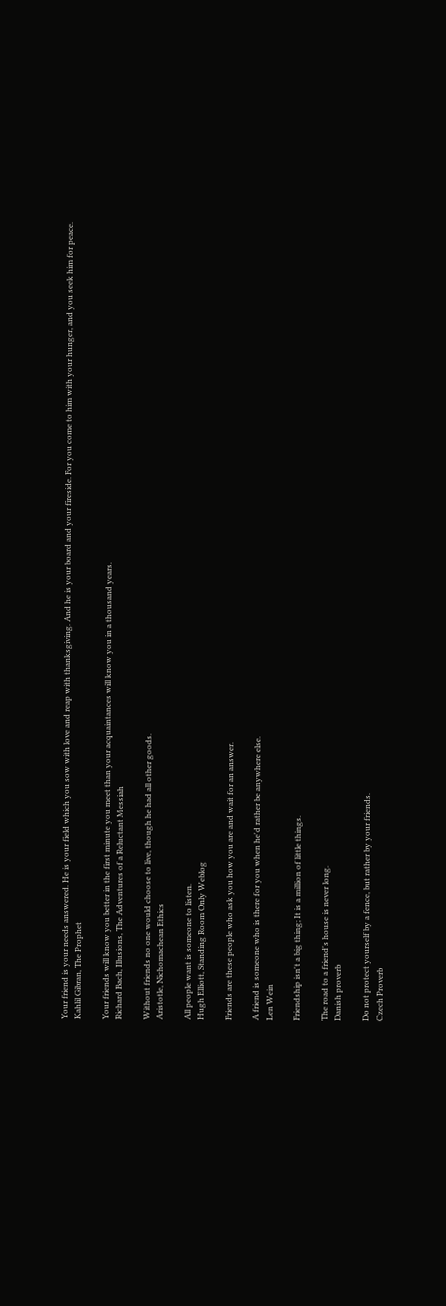Your friend is your needs answered. He is your field which you sow with love and reap with thanksgiving. And he is your board and your fireside. For you come to him with your hunger, and you seek him for peace.
Kahlil Gibran, The Prophet

Your friends will know you better in the first minute you meet than your acquaintances will know you in a thousand years.
Richard Bach, Illusions, The Adventures of a Reluctant Messiah

Without friends no one would choose to live, though he had all other goods.
Aristotle, Nichomachean Ethics

All people want is someone to listen.
Hugh Elliott, Standing Room Only Weblog

Friends are these people who ask you how you are and wait for an answer.

A friend is someone who is there for you when he'd rather be anywhere else.
Len Wein

Friendship isn't a big thing; It is a million of little things.

The road to a friend's house is never long.
Danish proverb

Do not protect yourself by a fence, but rather by your friends.
Czech Proverb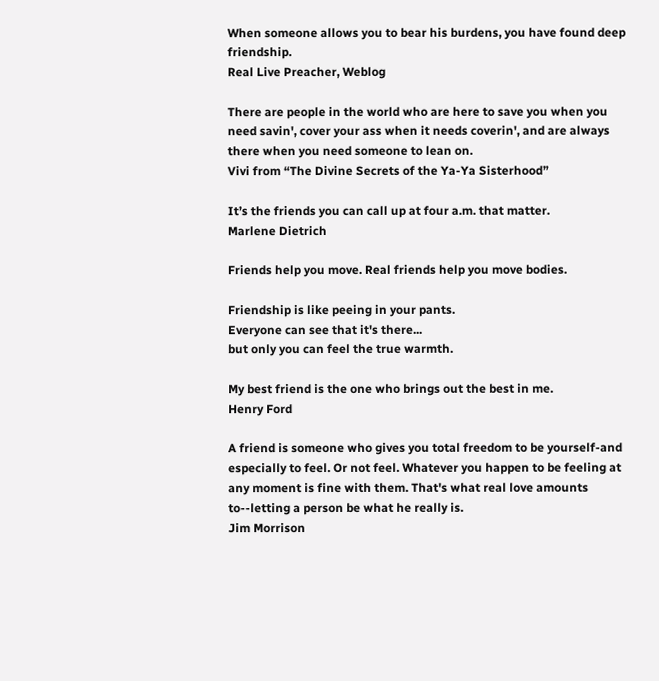When someone allows you to bear his burdens, you have found deep friendship.
Real Live Preacher, Weblog

There are people in the world who are here to save you when you need savin', cover your ass when it needs coverin', and are always there when you need someone to lean on.
Vivi from “The Divine Secrets of the Ya-Ya Sisterhood”

It’s the friends you can call up at four a.m. that matter.
Marlene Dietrich

Friends help you move. Real friends help you move bodies.

Friendship is like peeing in your pants.
Everyone can see that it's there...
but only you can feel the true warmth.

My best friend is the one who brings out the best in me.
Henry Ford

A friend is someone who gives you total freedom to be yourself-and especially to feel. Or not feel. Whatever you happen to be feeling at any moment is fine with them. That's what real love amounts to--letting a person be what he really is.
Jim Morrison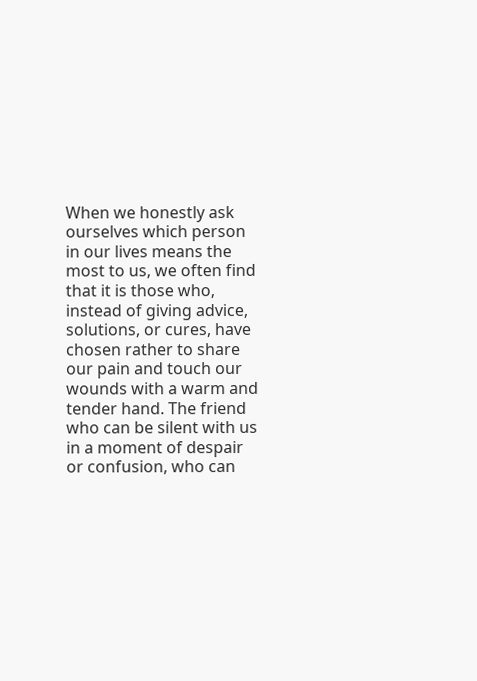When we honestly ask ourselves which person in our lives means the most to us, we often find that it is those who, instead of giving advice, solutions, or cures, have chosen rather to share our pain and touch our wounds with a warm and tender hand. The friend who can be silent with us in a moment of despair or confusion, who can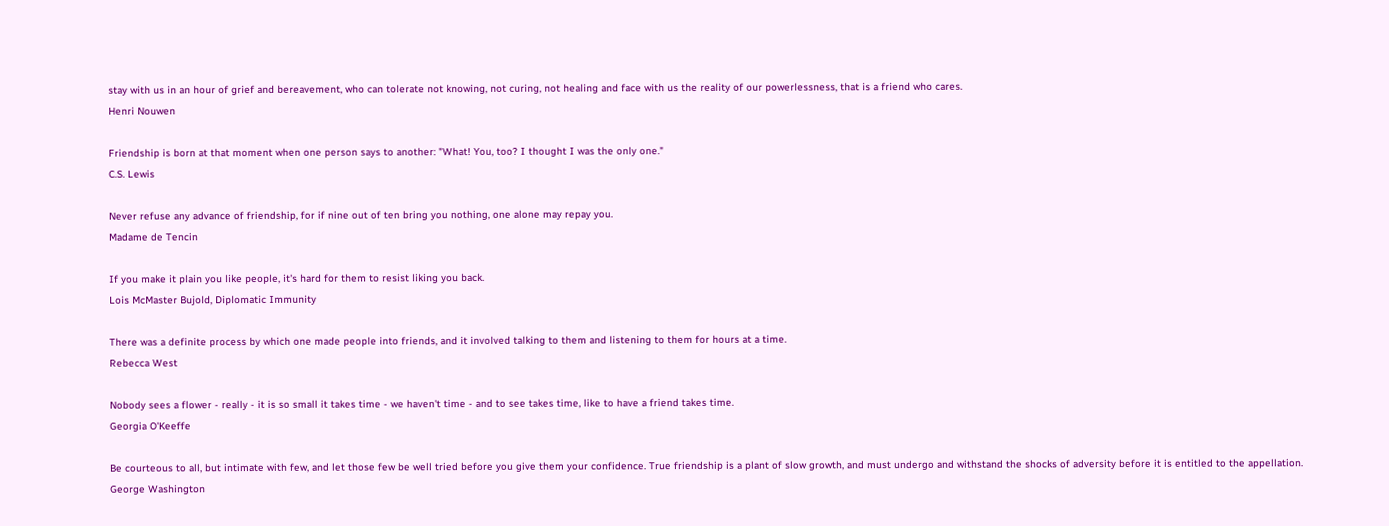stay with us in an hour of grief and bereavement, who can tolerate not knowing, not curing, not healing and face with us the reality of our powerlessness, that is a friend who cares.
Henri Nouwen

Friendship is born at that moment when one person says to another: "What! You, too? I thought I was the only one."
C.S. Lewis

Never refuse any advance of friendship, for if nine out of ten bring you nothing, one alone may repay you.
Madame de Tencin

If you make it plain you like people, it's hard for them to resist liking you back.
Lois McMaster Bujold, Diplomatic Immunity

There was a definite process by which one made people into friends, and it involved talking to them and listening to them for hours at a time.
Rebecca West

Nobody sees a flower - really - it is so small it takes time - we haven't time - and to see takes time, like to have a friend takes time.
Georgia O'Keeffe

Be courteous to all, but intimate with few, and let those few be well tried before you give them your confidence. True friendship is a plant of slow growth, and must undergo and withstand the shocks of adversity before it is entitled to the appellation.
George Washington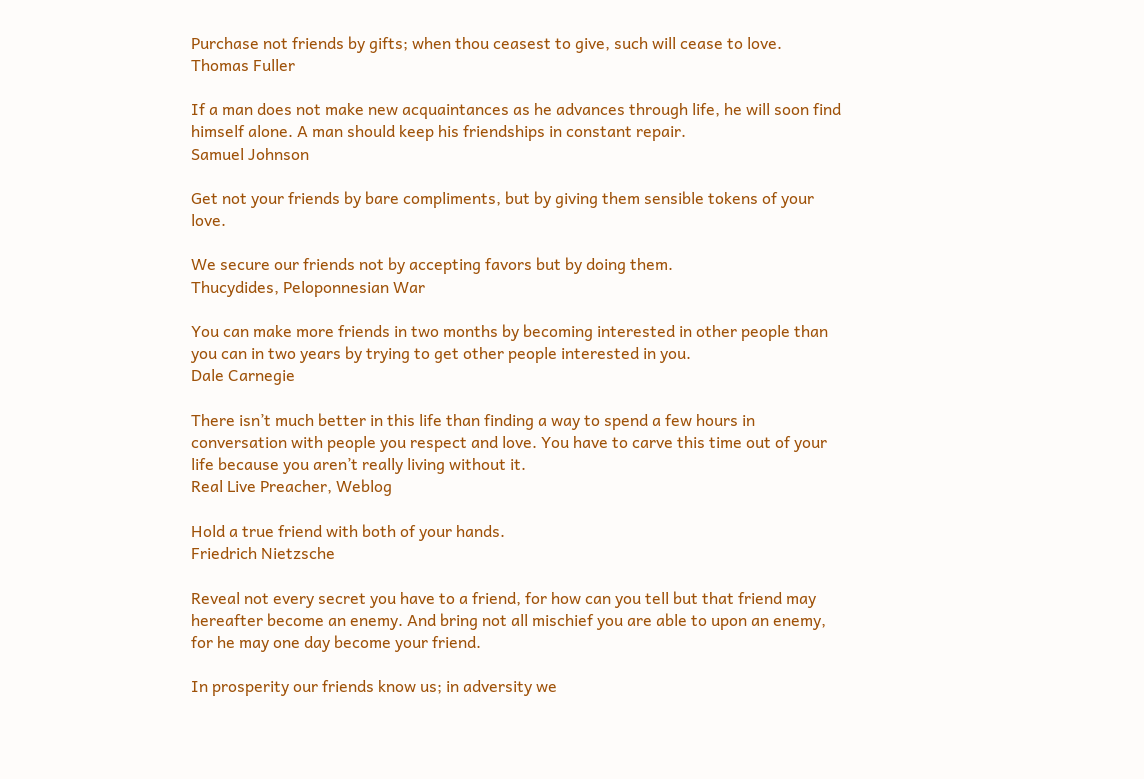Purchase not friends by gifts; when thou ceasest to give, such will cease to love.
Thomas Fuller

If a man does not make new acquaintances as he advances through life, he will soon find himself alone. A man should keep his friendships in constant repair.
Samuel Johnson

Get not your friends by bare compliments, but by giving them sensible tokens of your love.

We secure our friends not by accepting favors but by doing them.
Thucydides, Peloponnesian War

You can make more friends in two months by becoming interested in other people than you can in two years by trying to get other people interested in you.
Dale Carnegie

There isn’t much better in this life than finding a way to spend a few hours in conversation with people you respect and love. You have to carve this time out of your life because you aren’t really living without it.
Real Live Preacher, Weblog

Hold a true friend with both of your hands.
Friedrich Nietzsche

Reveal not every secret you have to a friend, for how can you tell but that friend may hereafter become an enemy. And bring not all mischief you are able to upon an enemy, for he may one day become your friend.

In prosperity our friends know us; in adversity we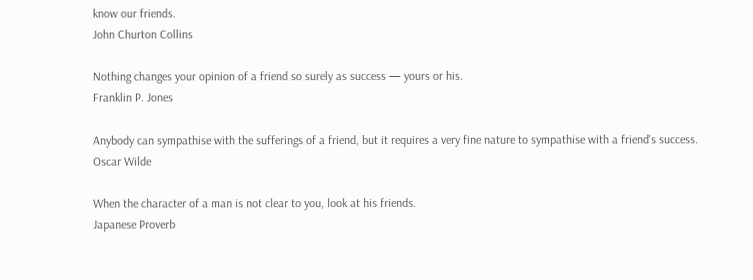know our friends.
John Churton Collins

Nothing changes your opinion of a friend so surely as success — yours or his.
Franklin P. Jones

Anybody can sympathise with the sufferings of a friend, but it requires a very fine nature to sympathise with a friend's success.
Oscar Wilde

When the character of a man is not clear to you, look at his friends.
Japanese Proverb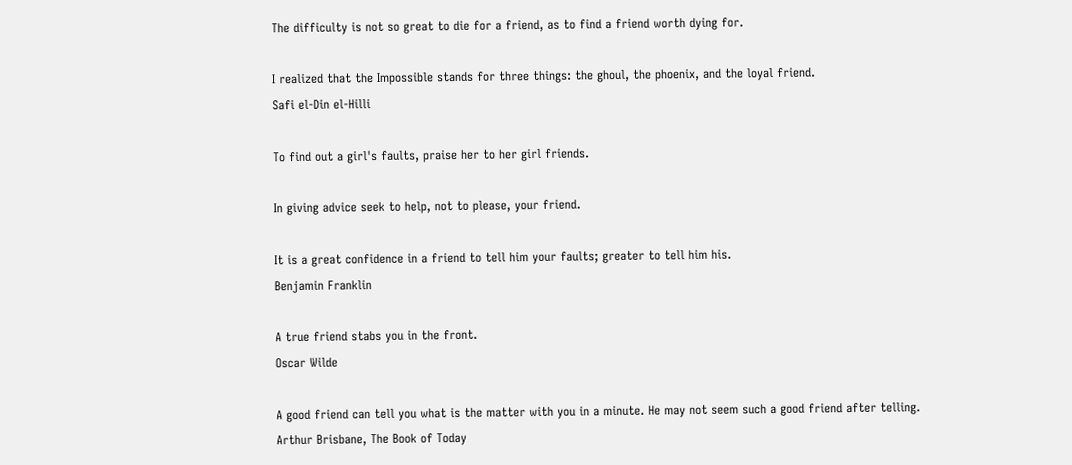The difficulty is not so great to die for a friend, as to find a friend worth dying for.

I realized that the Impossible stands for three things: the ghoul, the phoenix, and the loyal friend.
Safi el-Din el-Hilli

To find out a girl's faults, praise her to her girl friends.

In giving advice seek to help, not to please, your friend.

It is a great confidence in a friend to tell him your faults; greater to tell him his.
Benjamin Franklin

A true friend stabs you in the front.
Oscar Wilde

A good friend can tell you what is the matter with you in a minute. He may not seem such a good friend after telling.
Arthur Brisbane, The Book of Today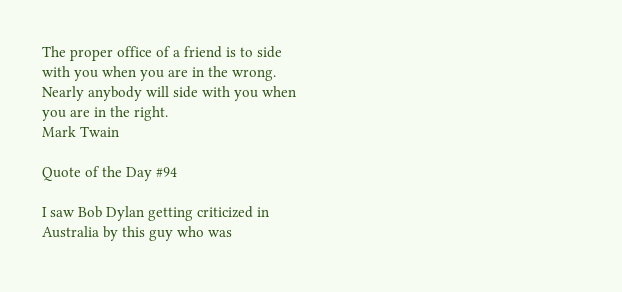The proper office of a friend is to side with you when you are in the wrong. Nearly anybody will side with you when you are in the right.
Mark Twain

Quote of the Day #94

I saw Bob Dylan getting criticized in Australia by this guy who was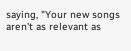saying, "Your new songs aren't as relevant as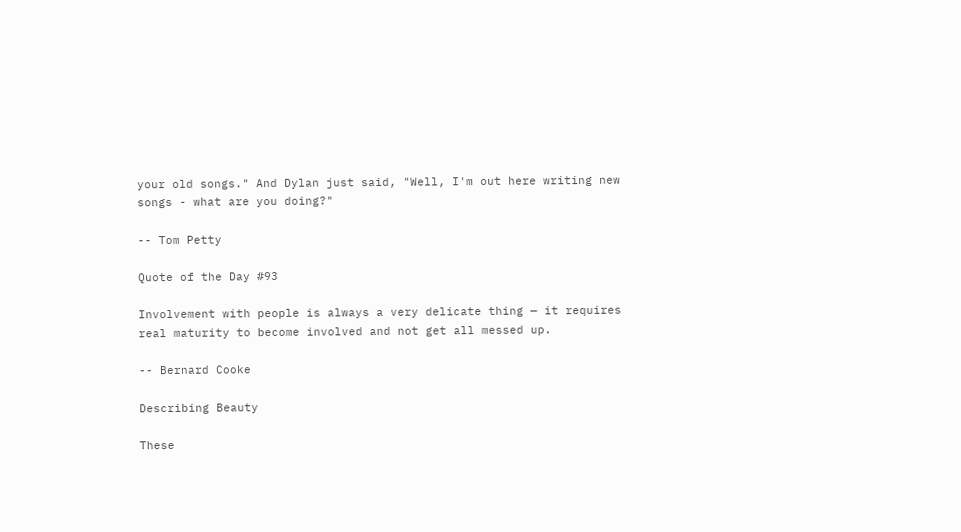your old songs." And Dylan just said, "Well, I'm out here writing new songs - what are you doing?"

-- Tom Petty

Quote of the Day #93

Involvement with people is always a very delicate thing — it requires real maturity to become involved and not get all messed up.

-- Bernard Cooke

Describing Beauty

These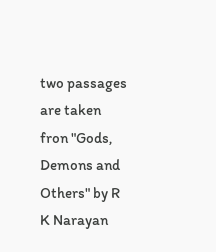two passages are taken fron "Gods, Demons and Others" by R K Narayan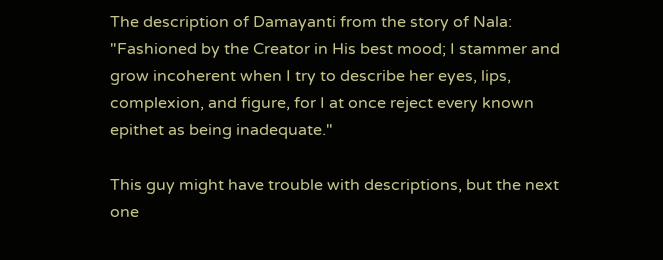The description of Damayanti from the story of Nala:
"Fashioned by the Creator in His best mood; I stammer and grow incoherent when I try to describe her eyes, lips, complexion, and figure, for I at once reject every known epithet as being inadequate."

This guy might have trouble with descriptions, but the next one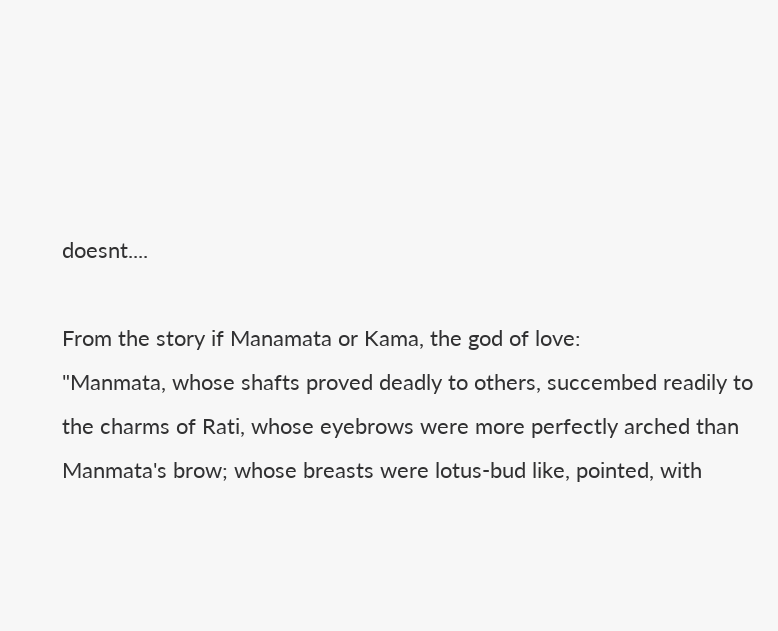doesnt....

From the story if Manamata or Kama, the god of love:
"Manmata, whose shafts proved deadly to others, succembed readily to the charms of Rati, whose eyebrows were more perfectly arched than Manmata's brow; whose breasts were lotus-bud like, pointed, with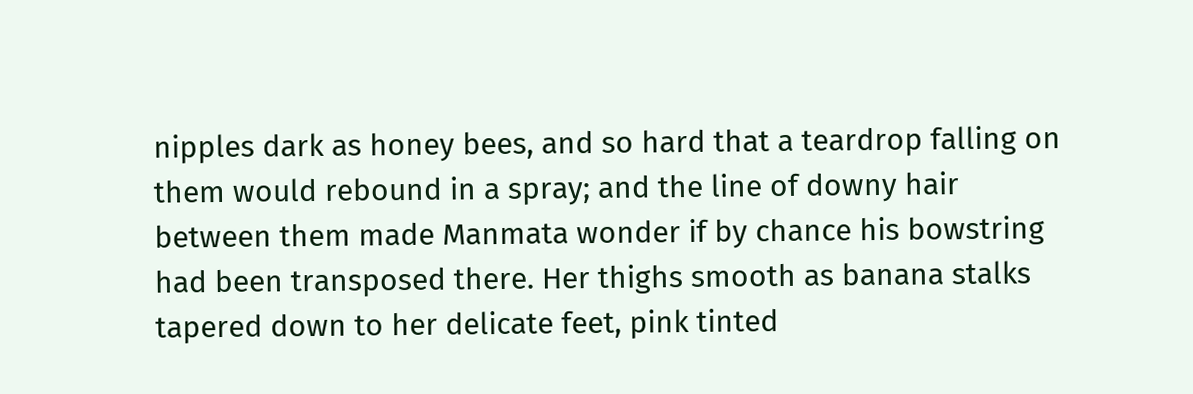nipples dark as honey bees, and so hard that a teardrop falling on them would rebound in a spray; and the line of downy hair between them made Manmata wonder if by chance his bowstring had been transposed there. Her thighs smooth as banana stalks tapered down to her delicate feet, pink tinted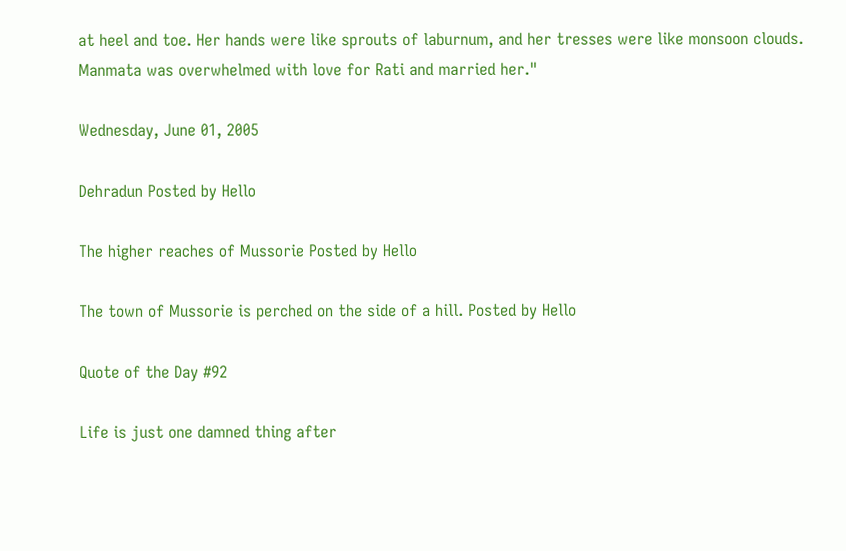at heel and toe. Her hands were like sprouts of laburnum, and her tresses were like monsoon clouds. Manmata was overwhelmed with love for Rati and married her."

Wednesday, June 01, 2005

Dehradun Posted by Hello

The higher reaches of Mussorie Posted by Hello

The town of Mussorie is perched on the side of a hill. Posted by Hello

Quote of the Day #92

Life is just one damned thing after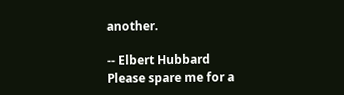another.

-- Elbert Hubbard
Please spare me for a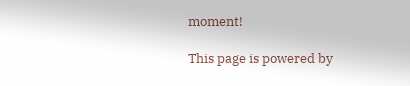moment!

This page is powered by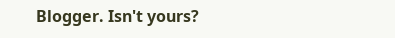Blogger. Isn't yours?